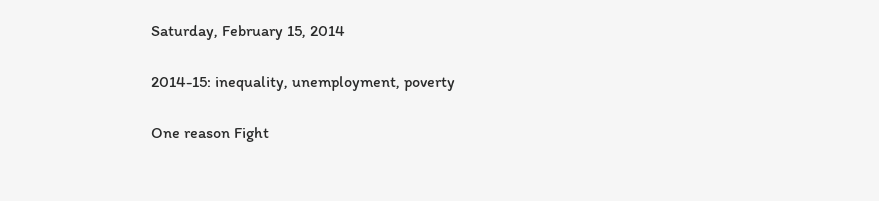Saturday, February 15, 2014

2014-15: inequality, unemployment, poverty

One reason Fight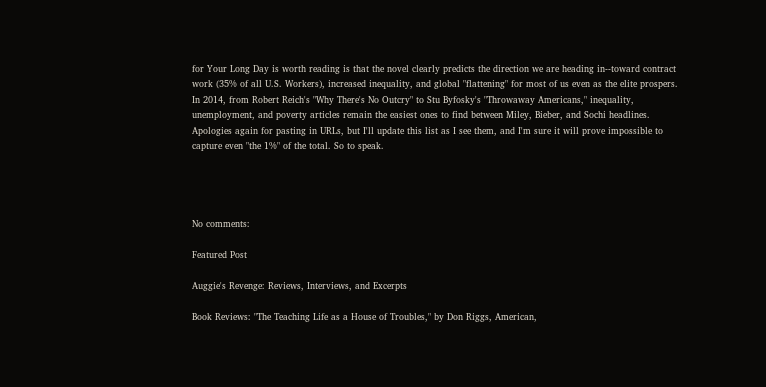for Your Long Day is worth reading is that the novel clearly predicts the direction we are heading in--toward contract work (35% of all U.S. Workers), increased inequality, and global "flattening" for most of us even as the elite prospers. In 2014, from Robert Reich's "Why There's No Outcry" to Stu Byfosky's "Throwaway Americans," inequality, unemployment, and poverty articles remain the easiest ones to find between Miley, Bieber, and Sochi headlines. Apologies again for pasting in URLs, but I'll update this list as I see them, and I'm sure it will prove impossible to capture even "the 1%" of the total. So to speak.




No comments:

Featured Post

Auggie's Revenge: Reviews, Interviews, and Excerpts

Book Reviews: "The Teaching Life as a House of Troubles," by Don Riggs, American,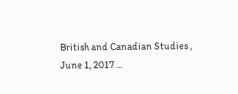British and Canadian Studies , June 1, 2017 ...